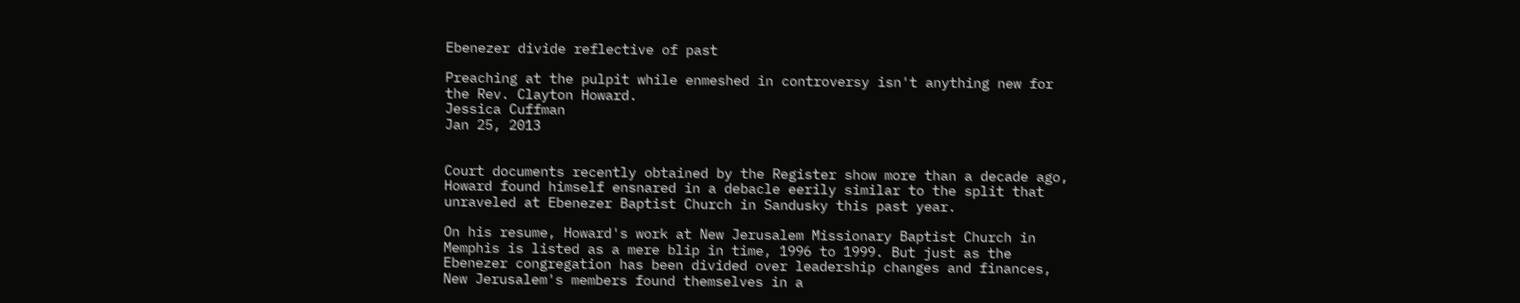Ebenezer divide reflective of past

Preaching at the pulpit while enmeshed in controversy isn't anything new for the Rev. Clayton Howard.
Jessica Cuffman
Jan 25, 2013


Court documents recently obtained by the Register show more than a decade ago, Howard found himself ensnared in a debacle eerily similar to the split that unraveled at Ebenezer Baptist Church in Sandusky this past year.

On his resume, Howard's work at New Jerusalem Missionary Baptist Church in Memphis is listed as a mere blip in time, 1996 to 1999. But just as the Ebenezer congregation has been divided over leadership changes and finances, New Jerusalem's members found themselves in a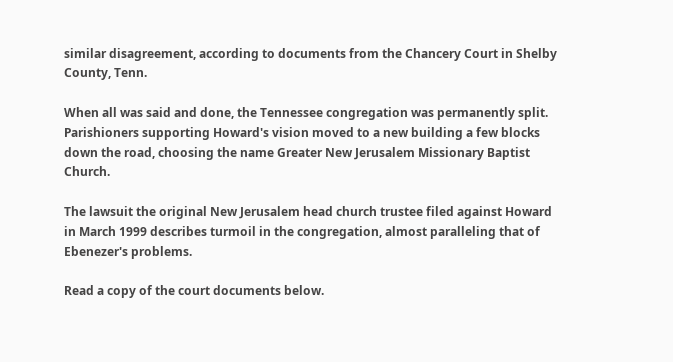similar disagreement, according to documents from the Chancery Court in Shelby County, Tenn.

When all was said and done, the Tennessee congregation was permanently split. Parishioners supporting Howard's vision moved to a new building a few blocks down the road, choosing the name Greater New Jerusalem Missionary Baptist Church.

The lawsuit the original New Jerusalem head church trustee filed against Howard in March 1999 describes turmoil in the congregation, almost paralleling that of Ebenezer's problems.

Read a copy of the court documents below.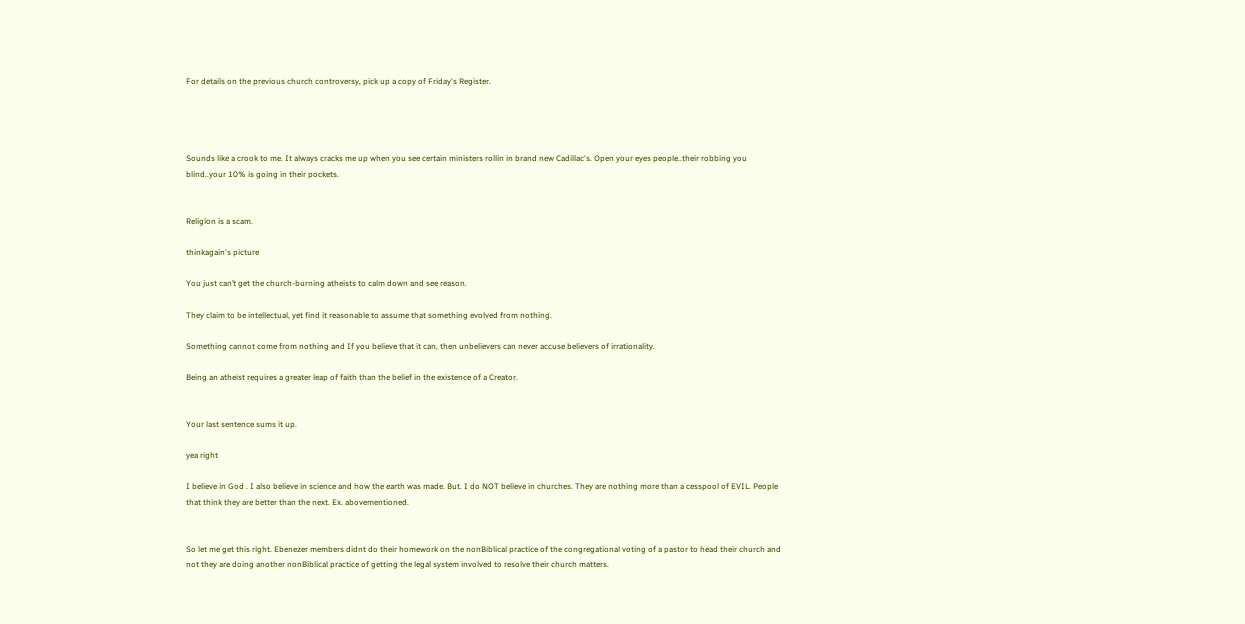For details on the previous church controversy, pick up a copy of Friday's Register.




Sounds like a crook to me. It always cracks me up when you see certain ministers rollin in brand new Cadillac's. Open your eyes people..their robbing you blind..your 10% is going in their pockets.


Religion is a scam.

thinkagain's picture

You just can’t get the church-burning atheists to calm down and see reason.

They claim to be intellectual, yet find it reasonable to assume that something evolved from nothing.

Something cannot come from nothing and If you believe that it can, then unbelievers can never accuse believers of irrationality.

Being an atheist requires a greater leap of faith than the belief in the existence of a Creator.


Your last sentence sums it up.

yea right

I believe in God . I also believe in science and how the earth was made. But. I do NOT believe in churches. They are nothing more than a cesspool of EVIL. People that think they are better than the next. Ex. abovementioned.


So let me get this right. Ebenezer members didnt do their homework on the nonBiblical practice of the congregational voting of a pastor to head their church and not they are doing another nonBiblical practice of getting the legal system involved to resolve their church matters.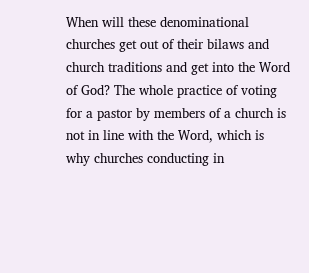When will these denominational churches get out of their bilaws and church traditions and get into the Word of God? The whole practice of voting for a pastor by members of a church is not in line with the Word, which is why churches conducting in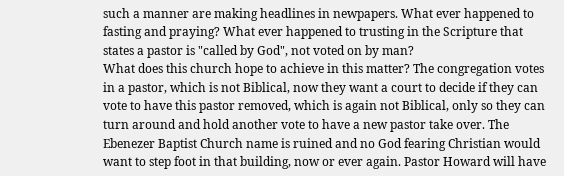such a manner are making headlines in newpapers. What ever happened to fasting and praying? What ever happened to trusting in the Scripture that states a pastor is "called by God", not voted on by man?
What does this church hope to achieve in this matter? The congregation votes in a pastor, which is not Biblical, now they want a court to decide if they can vote to have this pastor removed, which is again not Biblical, only so they can turn around and hold another vote to have a new pastor take over. The Ebenezer Baptist Church name is ruined and no God fearing Christian would want to step foot in that building, now or ever again. Pastor Howard will have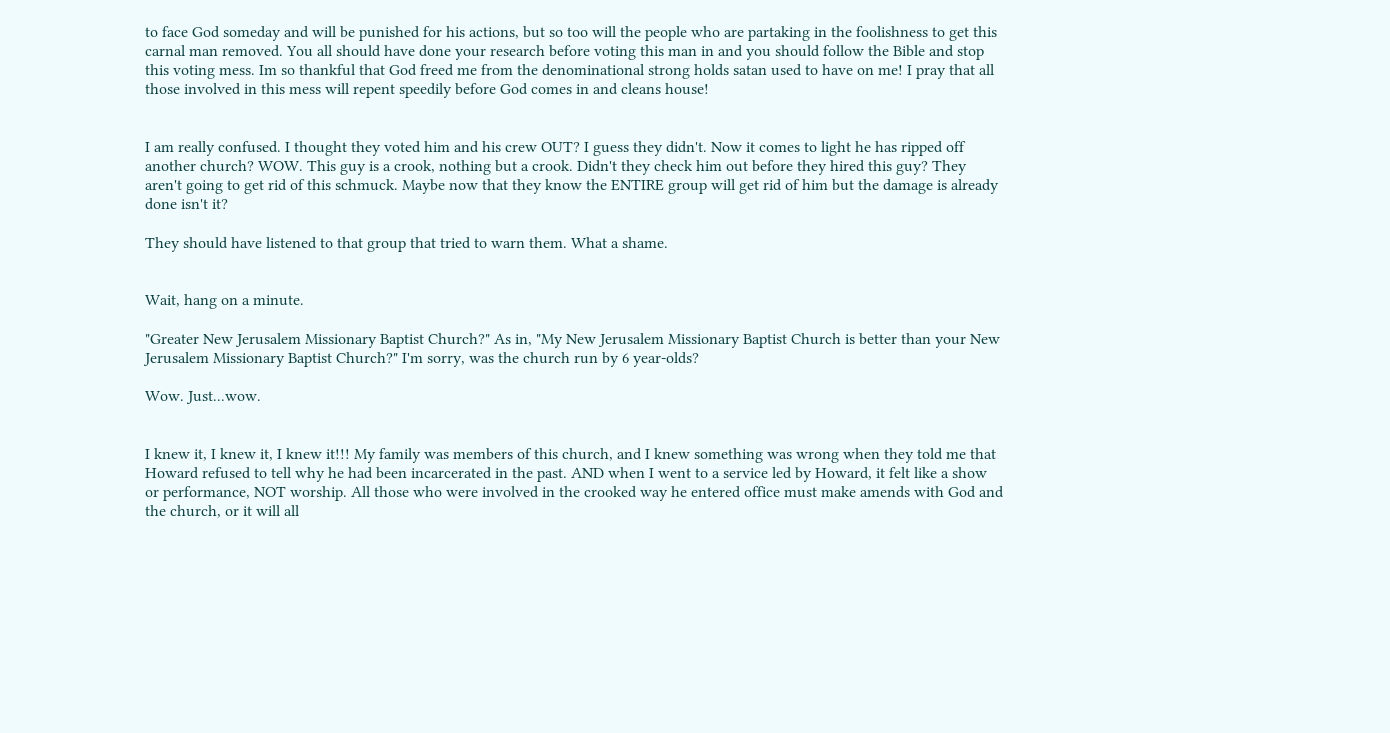to face God someday and will be punished for his actions, but so too will the people who are partaking in the foolishness to get this carnal man removed. You all should have done your research before voting this man in and you should follow the Bible and stop this voting mess. Im so thankful that God freed me from the denominational strong holds satan used to have on me! I pray that all those involved in this mess will repent speedily before God comes in and cleans house!


I am really confused. I thought they voted him and his crew OUT? I guess they didn't. Now it comes to light he has ripped off another church? WOW. This guy is a crook, nothing but a crook. Didn't they check him out before they hired this guy? They aren't going to get rid of this schmuck. Maybe now that they know the ENTIRE group will get rid of him but the damage is already done isn't it?

They should have listened to that group that tried to warn them. What a shame.


Wait, hang on a minute.

"Greater New Jerusalem Missionary Baptist Church?" As in, "My New Jerusalem Missionary Baptist Church is better than your New Jerusalem Missionary Baptist Church?" I'm sorry, was the church run by 6 year-olds?

Wow. Just...wow.


I knew it, I knew it, I knew it!!! My family was members of this church, and I knew something was wrong when they told me that Howard refused to tell why he had been incarcerated in the past. AND when I went to a service led by Howard, it felt like a show or performance, NOT worship. All those who were involved in the crooked way he entered office must make amends with God and the church, or it will all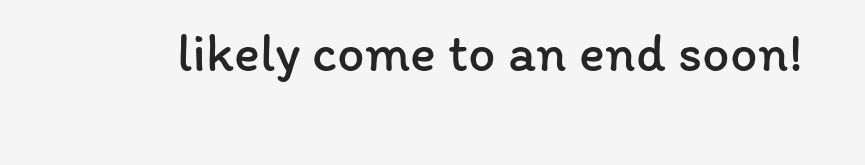likely come to an end soon!